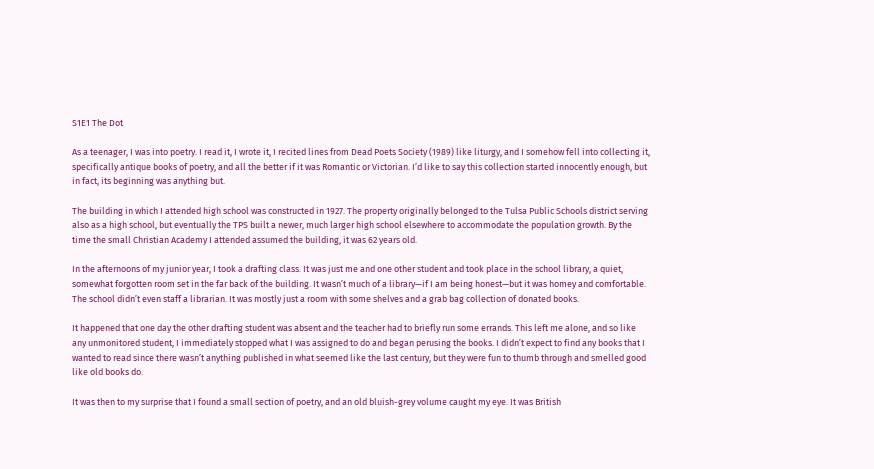S1E1 The Dot

As a teenager, I was into poetry. I read it, I wrote it, I recited lines from Dead Poets Society (1989) like liturgy, and I somehow fell into collecting it, specifically antique books of poetry, and all the better if it was Romantic or Victorian. I’d like to say this collection started innocently enough, but in fact, its beginning was anything but.

The building in which I attended high school was constructed in 1927. The property originally belonged to the Tulsa Public Schools district serving also as a high school, but eventually the TPS built a newer, much larger high school elsewhere to accommodate the population growth. By the time the small Christian Academy I attended assumed the building, it was 62 years old.

In the afternoons of my junior year, I took a drafting class. It was just me and one other student and took place in the school library, a quiet, somewhat forgotten room set in the far back of the building. It wasn’t much of a library—if I am being honest—but it was homey and comfortable. The school didn’t even staff a librarian. It was mostly just a room with some shelves and a grab bag collection of donated books.

It happened that one day the other drafting student was absent and the teacher had to briefly run some errands. This left me alone, and so like any unmonitored student, I immediately stopped what I was assigned to do and began perusing the books. I didn’t expect to find any books that I wanted to read since there wasn’t anything published in what seemed like the last century, but they were fun to thumb through and smelled good like old books do.

It was then to my surprise that I found a small section of poetry, and an old bluish-grey volume caught my eye. It was British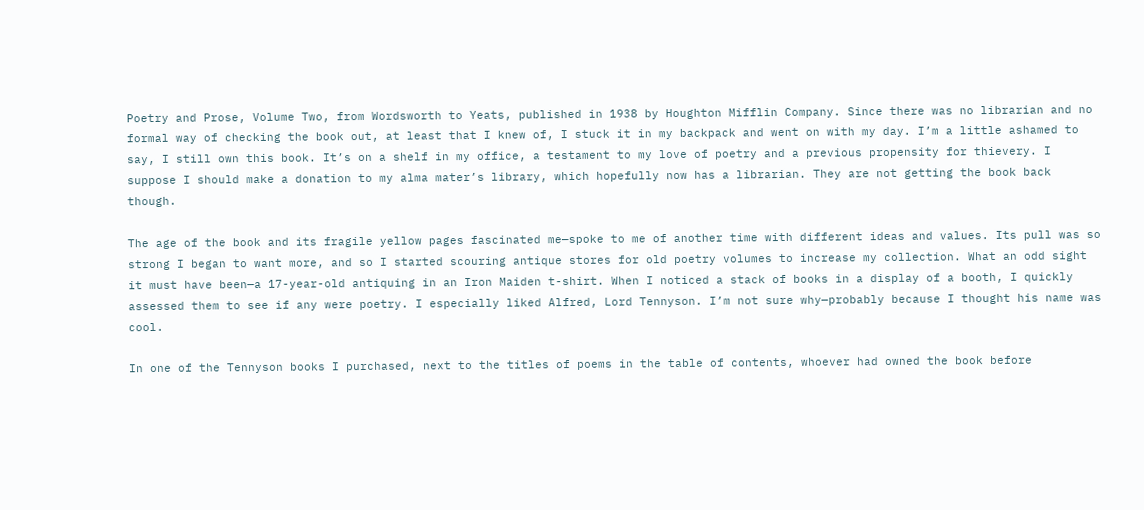Poetry and Prose, Volume Two, from Wordsworth to Yeats, published in 1938 by Houghton Mifflin Company. Since there was no librarian and no formal way of checking the book out, at least that I knew of, I stuck it in my backpack and went on with my day. I’m a little ashamed to say, I still own this book. It’s on a shelf in my office, a testament to my love of poetry and a previous propensity for thievery. I suppose I should make a donation to my alma mater’s library, which hopefully now has a librarian. They are not getting the book back though.

The age of the book and its fragile yellow pages fascinated me—spoke to me of another time with different ideas and values. Its pull was so strong I began to want more, and so I started scouring antique stores for old poetry volumes to increase my collection. What an odd sight it must have been—a 17-year-old antiquing in an Iron Maiden t-shirt. When I noticed a stack of books in a display of a booth, I quickly assessed them to see if any were poetry. I especially liked Alfred, Lord Tennyson. I’m not sure why—probably because I thought his name was cool.

In one of the Tennyson books I purchased, next to the titles of poems in the table of contents, whoever had owned the book before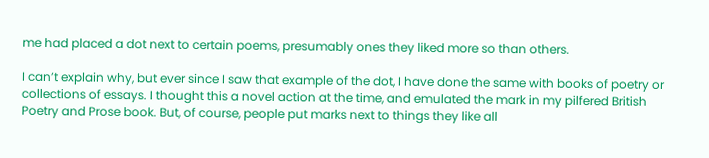me had placed a dot next to certain poems, presumably ones they liked more so than others.

I can’t explain why, but ever since I saw that example of the dot, I have done the same with books of poetry or collections of essays. I thought this a novel action at the time, and emulated the mark in my pilfered British Poetry and Prose book. But, of course, people put marks next to things they like all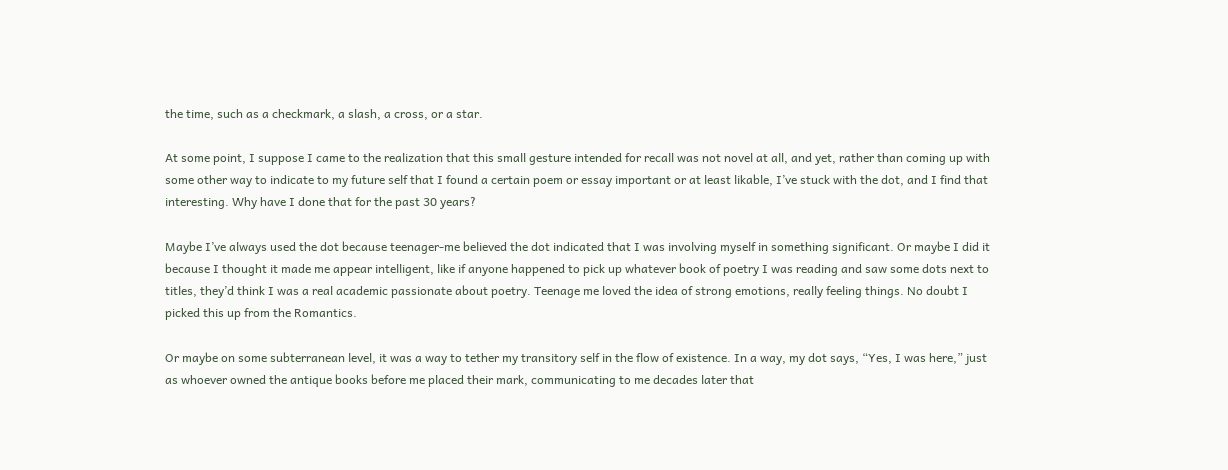the time, such as a checkmark, a slash, a cross, or a star.

At some point, I suppose I came to the realization that this small gesture intended for recall was not novel at all, and yet, rather than coming up with some other way to indicate to my future self that I found a certain poem or essay important or at least likable, I’ve stuck with the dot, and I find that interesting. Why have I done that for the past 30 years?

Maybe I’ve always used the dot because teenager-me believed the dot indicated that I was involving myself in something significant. Or maybe I did it because I thought it made me appear intelligent, like if anyone happened to pick up whatever book of poetry I was reading and saw some dots next to titles, they’d think I was a real academic passionate about poetry. Teenage me loved the idea of strong emotions, really feeling things. No doubt I picked this up from the Romantics.

Or maybe on some subterranean level, it was a way to tether my transitory self in the flow of existence. In a way, my dot says, “Yes, I was here,” just as whoever owned the antique books before me placed their mark, communicating to me decades later that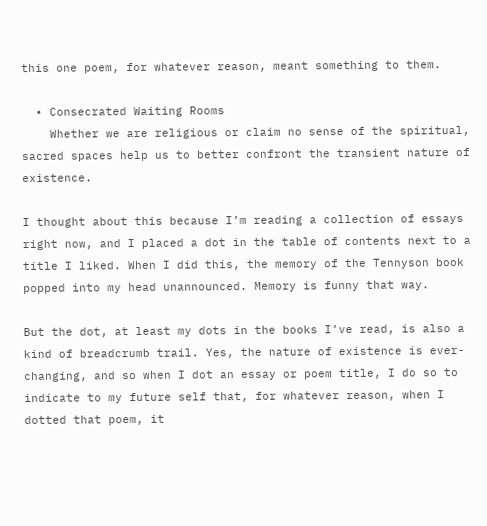this one poem, for whatever reason, meant something to them.

  • Consecrated Waiting Rooms
    Whether we are religious or claim no sense of the spiritual, sacred spaces help us to better confront the transient nature of existence.

I thought about this because I’m reading a collection of essays right now, and I placed a dot in the table of contents next to a title I liked. When I did this, the memory of the Tennyson book popped into my head unannounced. Memory is funny that way.

But the dot, at least my dots in the books I’ve read, is also a kind of breadcrumb trail. Yes, the nature of existence is ever-changing, and so when I dot an essay or poem title, I do so to indicate to my future self that, for whatever reason, when I dotted that poem, it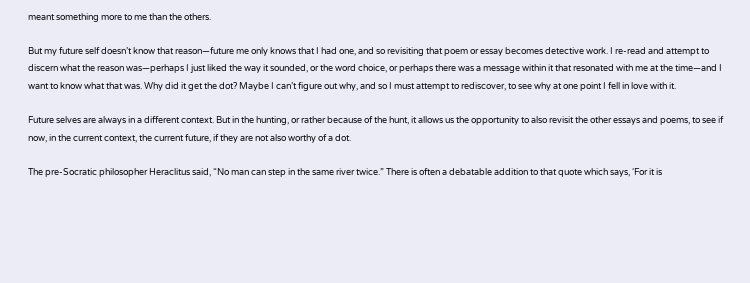meant something more to me than the others.

But my future self doesn’t know that reason—future me only knows that I had one, and so revisiting that poem or essay becomes detective work. I re-read and attempt to discern what the reason was—perhaps I just liked the way it sounded, or the word choice, or perhaps there was a message within it that resonated with me at the time—and I want to know what that was. Why did it get the dot? Maybe I can’t figure out why, and so I must attempt to rediscover, to see why at one point I fell in love with it.

Future selves are always in a different context. But in the hunting, or rather because of the hunt, it allows us the opportunity to also revisit the other essays and poems, to see if now, in the current context, the current future, if they are not also worthy of a dot.

The pre-Socratic philosopher Heraclitus said, “No man can step in the same river twice.” There is often a debatable addition to that quote which says, ‘For it is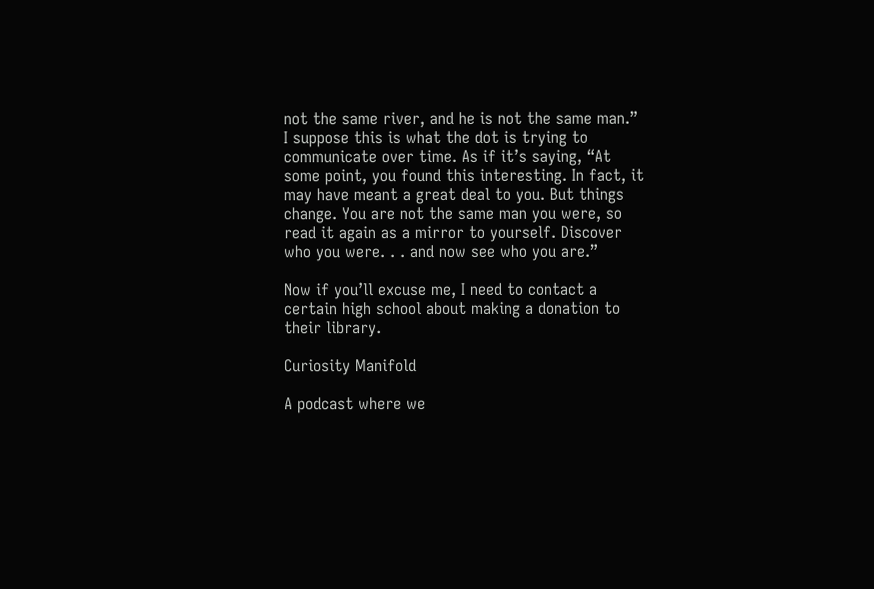not the same river, and he is not the same man.” I suppose this is what the dot is trying to communicate over time. As if it’s saying, “At some point, you found this interesting. In fact, it may have meant a great deal to you. But things change. You are not the same man you were, so read it again as a mirror to yourself. Discover who you were. . . and now see who you are.”

Now if you’ll excuse me, I need to contact a certain high school about making a donation to their library.

Curiosity Manifold

A podcast where we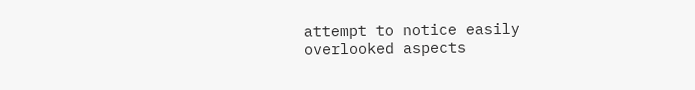attempt to notice easily overlooked aspects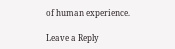of human experience.

Leave a Reply